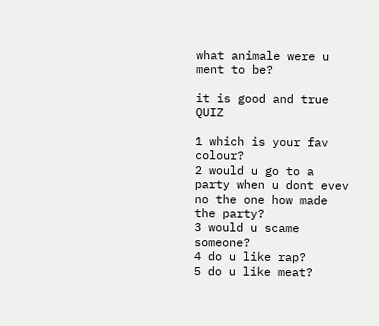what animale were u ment to be?

it is good and true QUIZ

1 which is your fav colour?
2 would u go to a party when u dont evev no the one how made the party?
3 would u scame someone?
4 do u like rap?
5 do u like meat?